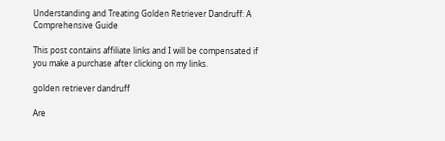Understanding and Treating Golden Retriever Dandruff: A Comprehensive Guide

This post contains affiliate links and I will be compensated if you make a purchase after clicking on my links.

golden retriever dandruff

Are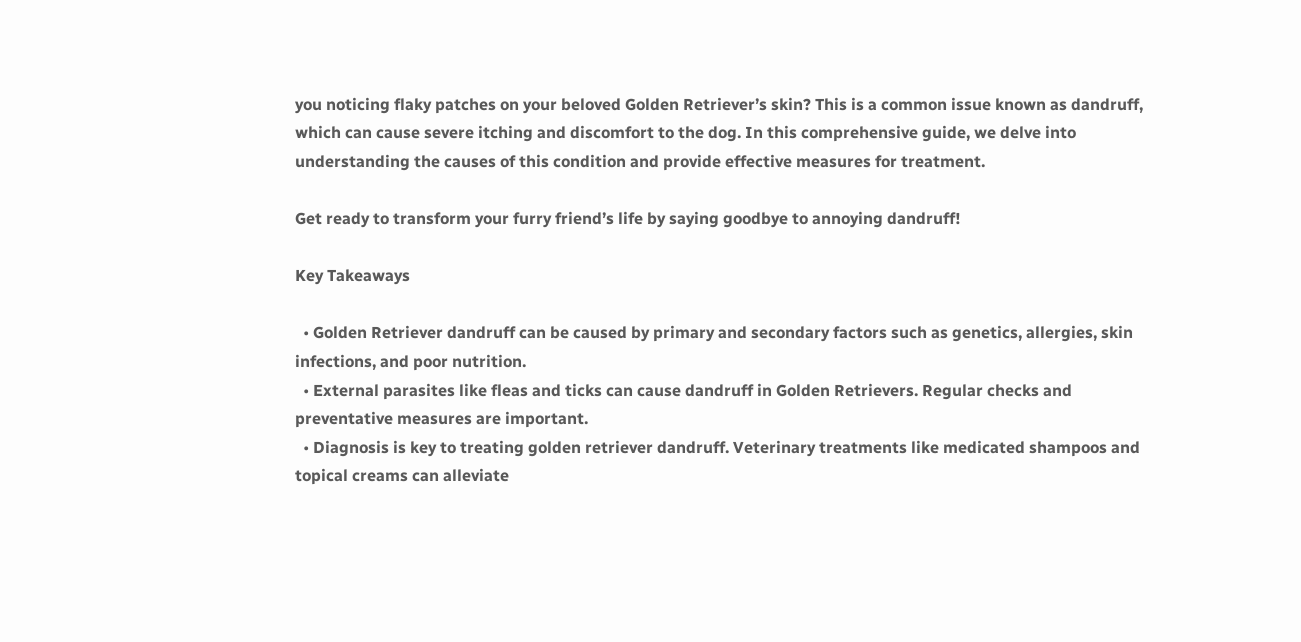you noticing flaky patches on your beloved Golden Retriever’s skin? This is a common issue known as dandruff, which can cause severe itching and discomfort to the dog. In this comprehensive guide, we delve into understanding the causes of this condition and provide effective measures for treatment.

Get ready to transform your furry friend’s life by saying goodbye to annoying dandruff!

Key Takeaways

  • Golden Retriever dandruff can be caused by primary and secondary factors such as genetics, allergies, skin infections, and poor nutrition.
  • External parasites like fleas and ticks can cause dandruff in Golden Retrievers. Regular checks and preventative measures are important.
  • Diagnosis is key to treating golden retriever dandruff. Veterinary treatments like medicated shampoos and topical creams can alleviate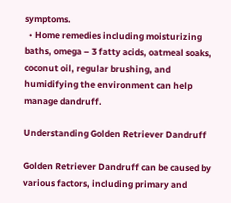symptoms.
  • Home remedies including moisturizing baths, omega – 3 fatty acids, oatmeal soaks, coconut oil, regular brushing, and humidifying the environment can help manage dandruff.

Understanding Golden Retriever Dandruff

Golden Retriever Dandruff can be caused by various factors, including primary and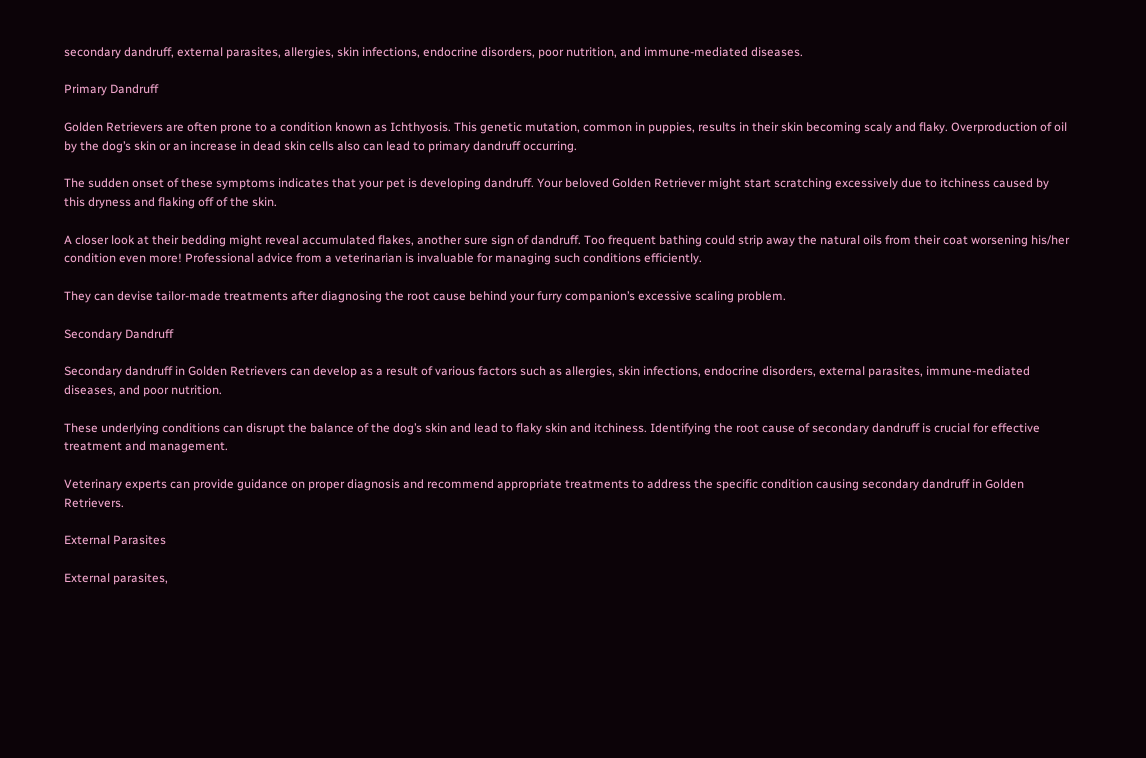secondary dandruff, external parasites, allergies, skin infections, endocrine disorders, poor nutrition, and immune-mediated diseases.

Primary Dandruff

Golden Retrievers are often prone to a condition known as Ichthyosis. This genetic mutation, common in puppies, results in their skin becoming scaly and flaky. Overproduction of oil by the dog’s skin or an increase in dead skin cells also can lead to primary dandruff occurring.

The sudden onset of these symptoms indicates that your pet is developing dandruff. Your beloved Golden Retriever might start scratching excessively due to itchiness caused by this dryness and flaking off of the skin.

A closer look at their bedding might reveal accumulated flakes, another sure sign of dandruff. Too frequent bathing could strip away the natural oils from their coat worsening his/her condition even more! Professional advice from a veterinarian is invaluable for managing such conditions efficiently.

They can devise tailor-made treatments after diagnosing the root cause behind your furry companion’s excessive scaling problem.

Secondary Dandruff

Secondary dandruff in Golden Retrievers can develop as a result of various factors such as allergies, skin infections, endocrine disorders, external parasites, immune-mediated diseases, and poor nutrition.

These underlying conditions can disrupt the balance of the dog’s skin and lead to flaky skin and itchiness. Identifying the root cause of secondary dandruff is crucial for effective treatment and management.

Veterinary experts can provide guidance on proper diagnosis and recommend appropriate treatments to address the specific condition causing secondary dandruff in Golden Retrievers.

External Parasites

External parasites,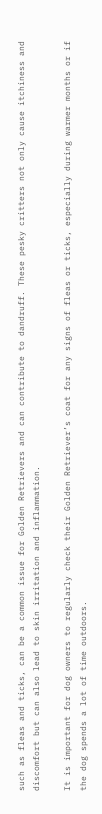such as fleas and ticks, can be a common issue for Golden Retrievers and can contribute to dandruff. These pesky critters not only cause itchiness and discomfort but can also lead to skin irritation and inflammation.

It is important for dog owners to regularly check their Golden Retriever’s coat for any signs of fleas or ticks, especially during warmer months or if the dog spends a lot of time outdoors.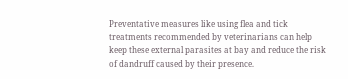Preventative measures like using flea and tick treatments recommended by veterinarians can help keep these external parasites at bay and reduce the risk of dandruff caused by their presence.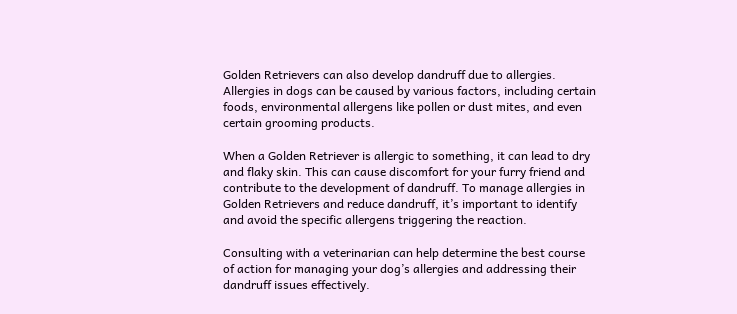Golden Retrievers can also develop dandruff due to allergies. Allergies in dogs can be caused by various factors, including certain foods, environmental allergens like pollen or dust mites, and even certain grooming products.

When a Golden Retriever is allergic to something, it can lead to dry and flaky skin. This can cause discomfort for your furry friend and contribute to the development of dandruff. To manage allergies in Golden Retrievers and reduce dandruff, it’s important to identify and avoid the specific allergens triggering the reaction.

Consulting with a veterinarian can help determine the best course of action for managing your dog’s allergies and addressing their dandruff issues effectively.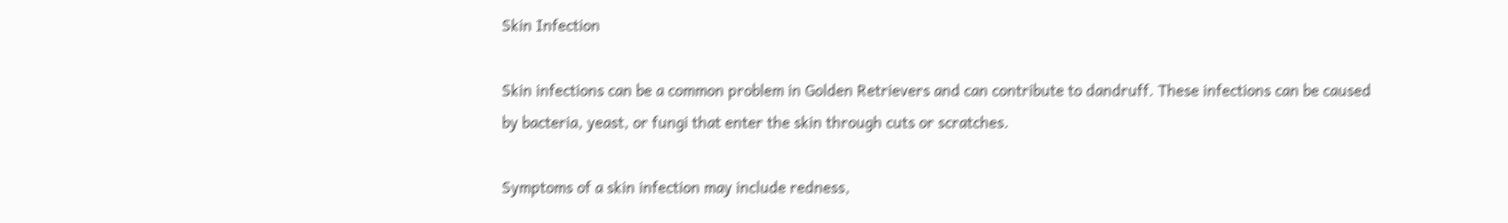Skin Infection

Skin infections can be a common problem in Golden Retrievers and can contribute to dandruff. These infections can be caused by bacteria, yeast, or fungi that enter the skin through cuts or scratches.

Symptoms of a skin infection may include redness,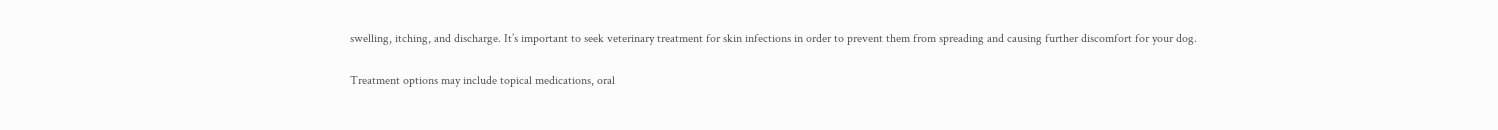swelling, itching, and discharge. It’s important to seek veterinary treatment for skin infections in order to prevent them from spreading and causing further discomfort for your dog.

Treatment options may include topical medications, oral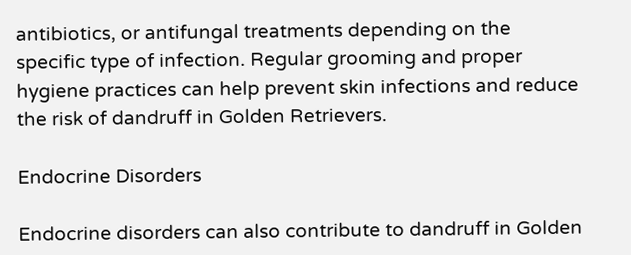antibiotics, or antifungal treatments depending on the specific type of infection. Regular grooming and proper hygiene practices can help prevent skin infections and reduce the risk of dandruff in Golden Retrievers.

Endocrine Disorders

Endocrine disorders can also contribute to dandruff in Golden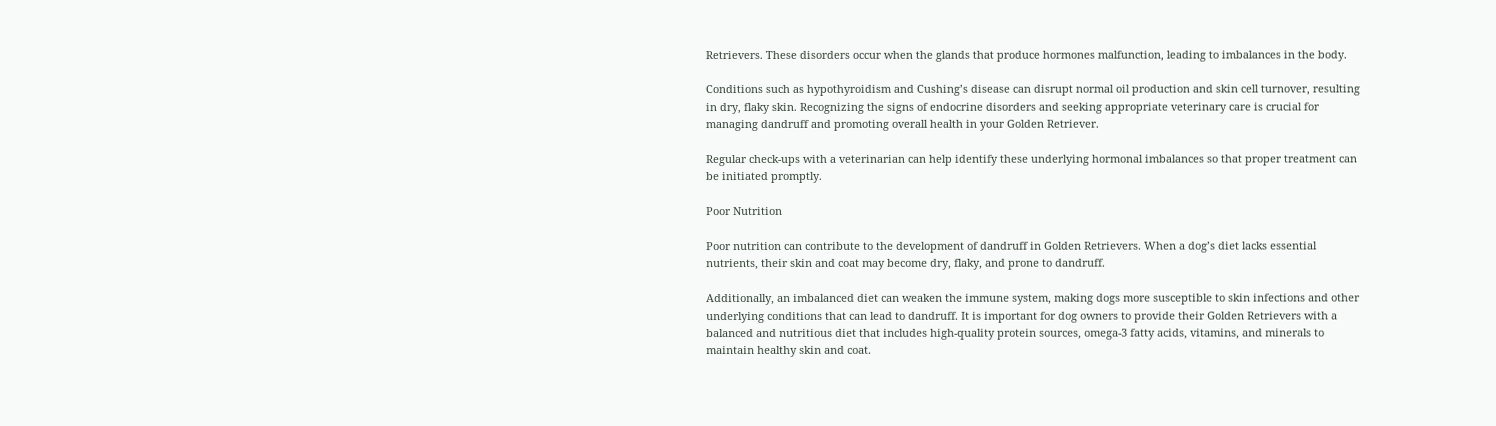Retrievers. These disorders occur when the glands that produce hormones malfunction, leading to imbalances in the body.

Conditions such as hypothyroidism and Cushing’s disease can disrupt normal oil production and skin cell turnover, resulting in dry, flaky skin. Recognizing the signs of endocrine disorders and seeking appropriate veterinary care is crucial for managing dandruff and promoting overall health in your Golden Retriever.

Regular check-ups with a veterinarian can help identify these underlying hormonal imbalances so that proper treatment can be initiated promptly.

Poor Nutrition

Poor nutrition can contribute to the development of dandruff in Golden Retrievers. When a dog’s diet lacks essential nutrients, their skin and coat may become dry, flaky, and prone to dandruff.

Additionally, an imbalanced diet can weaken the immune system, making dogs more susceptible to skin infections and other underlying conditions that can lead to dandruff. It is important for dog owners to provide their Golden Retrievers with a balanced and nutritious diet that includes high-quality protein sources, omega-3 fatty acids, vitamins, and minerals to maintain healthy skin and coat.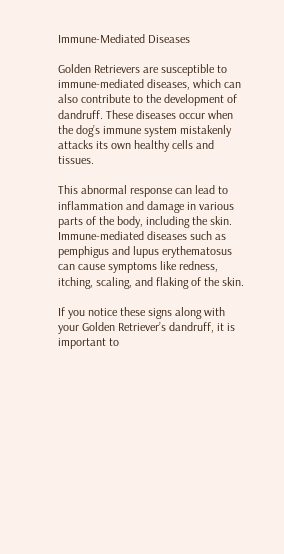Immune-Mediated Diseases

Golden Retrievers are susceptible to immune-mediated diseases, which can also contribute to the development of dandruff. These diseases occur when the dog’s immune system mistakenly attacks its own healthy cells and tissues.

This abnormal response can lead to inflammation and damage in various parts of the body, including the skin. Immune-mediated diseases such as pemphigus and lupus erythematosus can cause symptoms like redness, itching, scaling, and flaking of the skin.

If you notice these signs along with your Golden Retriever’s dandruff, it is important to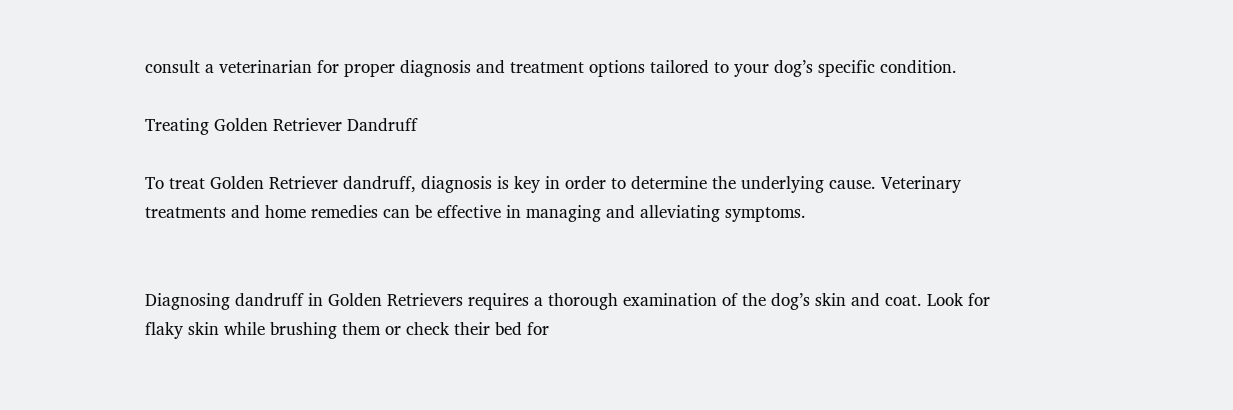consult a veterinarian for proper diagnosis and treatment options tailored to your dog’s specific condition.

Treating Golden Retriever Dandruff

To treat Golden Retriever dandruff, diagnosis is key in order to determine the underlying cause. Veterinary treatments and home remedies can be effective in managing and alleviating symptoms.


Diagnosing dandruff in Golden Retrievers requires a thorough examination of the dog’s skin and coat. Look for flaky skin while brushing them or check their bed for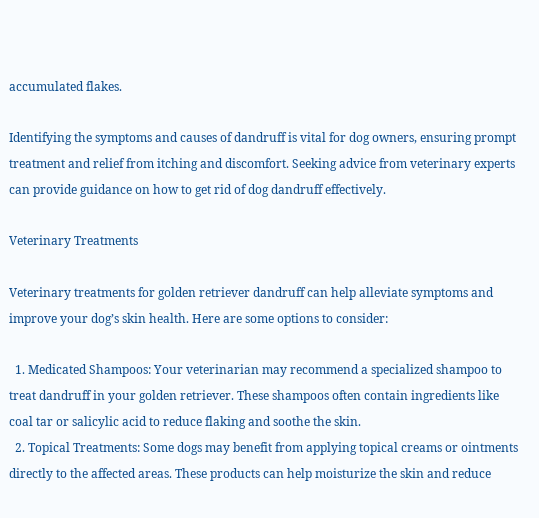accumulated flakes.

Identifying the symptoms and causes of dandruff is vital for dog owners, ensuring prompt treatment and relief from itching and discomfort. Seeking advice from veterinary experts can provide guidance on how to get rid of dog dandruff effectively.

Veterinary Treatments

Veterinary treatments for golden retriever dandruff can help alleviate symptoms and improve your dog’s skin health. Here are some options to consider:

  1. Medicated Shampoos: Your veterinarian may recommend a specialized shampoo to treat dandruff in your golden retriever. These shampoos often contain ingredients like coal tar or salicylic acid to reduce flaking and soothe the skin.
  2. Topical Treatments: Some dogs may benefit from applying topical creams or ointments directly to the affected areas. These products can help moisturize the skin and reduce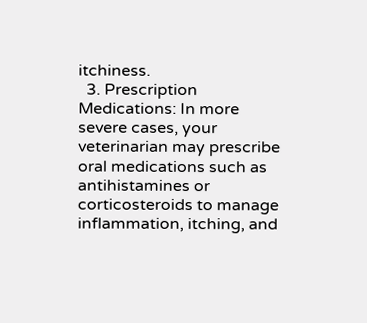itchiness.
  3. Prescription Medications: In more severe cases, your veterinarian may prescribe oral medications such as antihistamines or corticosteroids to manage inflammation, itching, and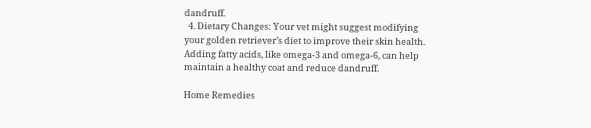dandruff.
  4. Dietary Changes: Your vet might suggest modifying your golden retriever’s diet to improve their skin health. Adding fatty acids, like omega-3 and omega-6, can help maintain a healthy coat and reduce dandruff.

Home Remedies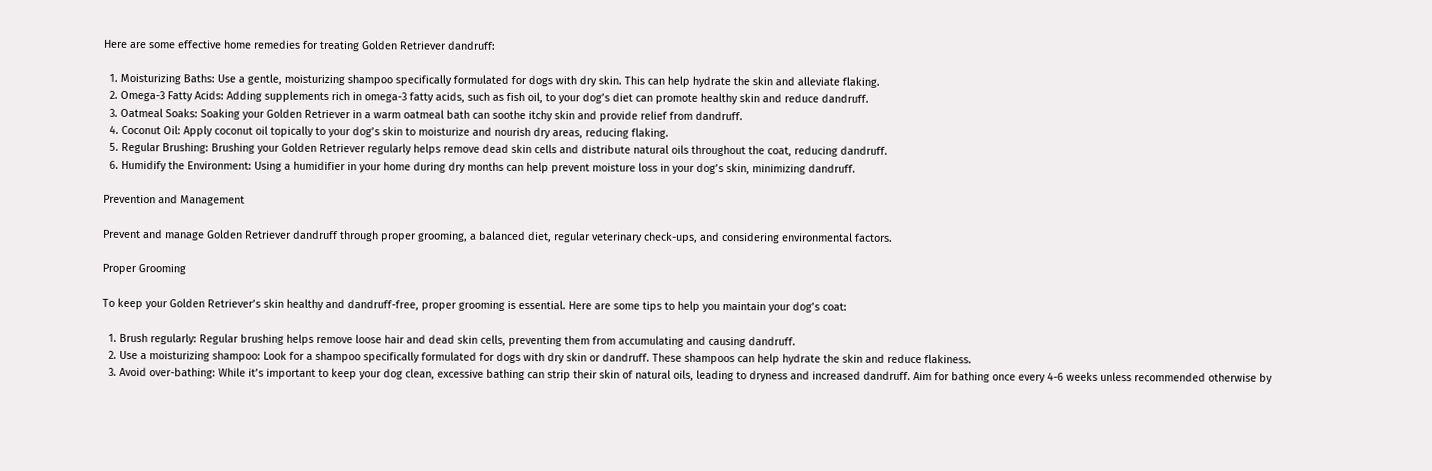Here are some effective home remedies for treating Golden Retriever dandruff:

  1. Moisturizing Baths: Use a gentle, moisturizing shampoo specifically formulated for dogs with dry skin. This can help hydrate the skin and alleviate flaking.
  2. Omega-3 Fatty Acids: Adding supplements rich in omega-3 fatty acids, such as fish oil, to your dog’s diet can promote healthy skin and reduce dandruff.
  3. Oatmeal Soaks: Soaking your Golden Retriever in a warm oatmeal bath can soothe itchy skin and provide relief from dandruff.
  4. Coconut Oil: Apply coconut oil topically to your dog’s skin to moisturize and nourish dry areas, reducing flaking.
  5. Regular Brushing: Brushing your Golden Retriever regularly helps remove dead skin cells and distribute natural oils throughout the coat, reducing dandruff.
  6. Humidify the Environment: Using a humidifier in your home during dry months can help prevent moisture loss in your dog’s skin, minimizing dandruff.

Prevention and Management

Prevent and manage Golden Retriever dandruff through proper grooming, a balanced diet, regular veterinary check-ups, and considering environmental factors.

Proper Grooming

To keep your Golden Retriever’s skin healthy and dandruff-free, proper grooming is essential. Here are some tips to help you maintain your dog’s coat:

  1. Brush regularly: Regular brushing helps remove loose hair and dead skin cells, preventing them from accumulating and causing dandruff.
  2. Use a moisturizing shampoo: Look for a shampoo specifically formulated for dogs with dry skin or dandruff. These shampoos can help hydrate the skin and reduce flakiness.
  3. Avoid over-bathing: While it’s important to keep your dog clean, excessive bathing can strip their skin of natural oils, leading to dryness and increased dandruff. Aim for bathing once every 4-6 weeks unless recommended otherwise by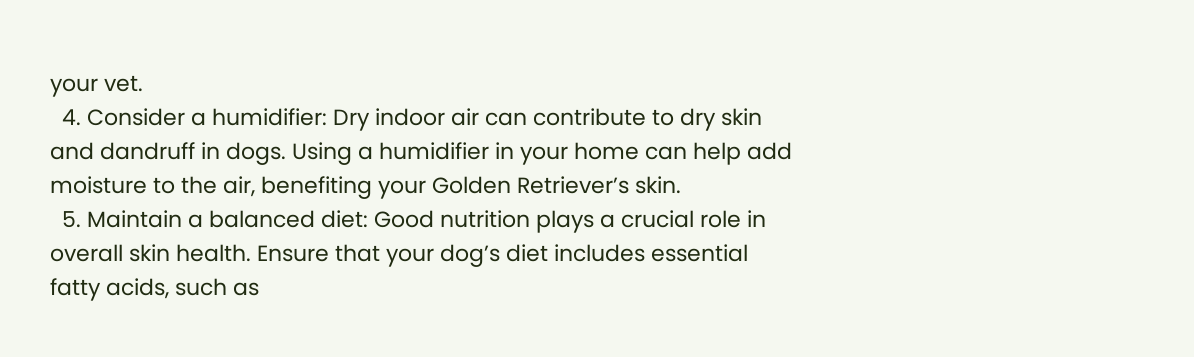your vet.
  4. Consider a humidifier: Dry indoor air can contribute to dry skin and dandruff in dogs. Using a humidifier in your home can help add moisture to the air, benefiting your Golden Retriever’s skin.
  5. Maintain a balanced diet: Good nutrition plays a crucial role in overall skin health. Ensure that your dog’s diet includes essential fatty acids, such as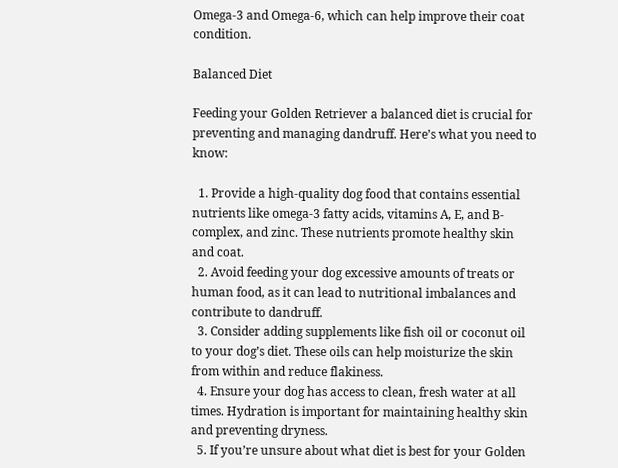Omega-3 and Omega-6, which can help improve their coat condition.

Balanced Diet

Feeding your Golden Retriever a balanced diet is crucial for preventing and managing dandruff. Here’s what you need to know:

  1. Provide a high-quality dog food that contains essential nutrients like omega-3 fatty acids, vitamins A, E, and B-complex, and zinc. These nutrients promote healthy skin and coat.
  2. Avoid feeding your dog excessive amounts of treats or human food, as it can lead to nutritional imbalances and contribute to dandruff.
  3. Consider adding supplements like fish oil or coconut oil to your dog’s diet. These oils can help moisturize the skin from within and reduce flakiness.
  4. Ensure your dog has access to clean, fresh water at all times. Hydration is important for maintaining healthy skin and preventing dryness.
  5. If you’re unsure about what diet is best for your Golden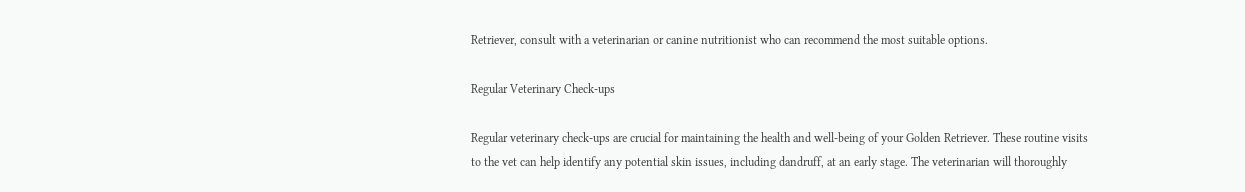Retriever, consult with a veterinarian or canine nutritionist who can recommend the most suitable options.

Regular Veterinary Check-ups

Regular veterinary check-ups are crucial for maintaining the health and well-being of your Golden Retriever. These routine visits to the vet can help identify any potential skin issues, including dandruff, at an early stage. The veterinarian will thoroughly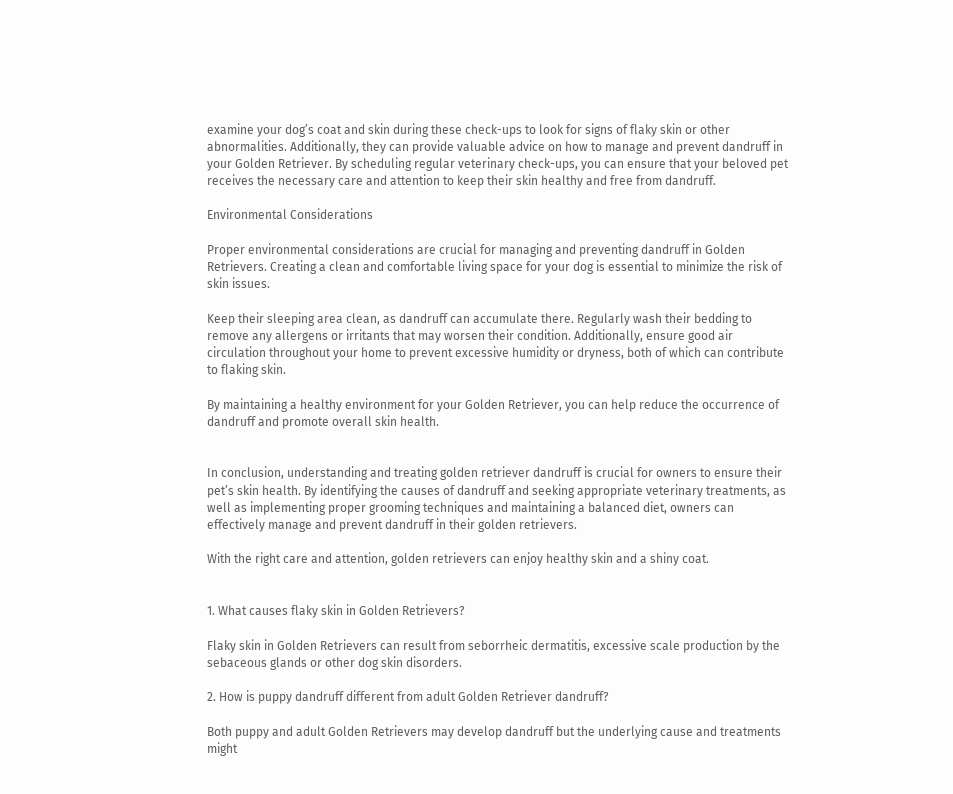examine your dog’s coat and skin during these check-ups to look for signs of flaky skin or other abnormalities. Additionally, they can provide valuable advice on how to manage and prevent dandruff in your Golden Retriever. By scheduling regular veterinary check-ups, you can ensure that your beloved pet receives the necessary care and attention to keep their skin healthy and free from dandruff.

Environmental Considerations

Proper environmental considerations are crucial for managing and preventing dandruff in Golden Retrievers. Creating a clean and comfortable living space for your dog is essential to minimize the risk of skin issues.

Keep their sleeping area clean, as dandruff can accumulate there. Regularly wash their bedding to remove any allergens or irritants that may worsen their condition. Additionally, ensure good air circulation throughout your home to prevent excessive humidity or dryness, both of which can contribute to flaking skin.

By maintaining a healthy environment for your Golden Retriever, you can help reduce the occurrence of dandruff and promote overall skin health.


In conclusion, understanding and treating golden retriever dandruff is crucial for owners to ensure their pet’s skin health. By identifying the causes of dandruff and seeking appropriate veterinary treatments, as well as implementing proper grooming techniques and maintaining a balanced diet, owners can effectively manage and prevent dandruff in their golden retrievers.

With the right care and attention, golden retrievers can enjoy healthy skin and a shiny coat.


1. What causes flaky skin in Golden Retrievers?

Flaky skin in Golden Retrievers can result from seborrheic dermatitis, excessive scale production by the sebaceous glands or other dog skin disorders.

2. How is puppy dandruff different from adult Golden Retriever dandruff?

Both puppy and adult Golden Retrievers may develop dandruff but the underlying cause and treatments might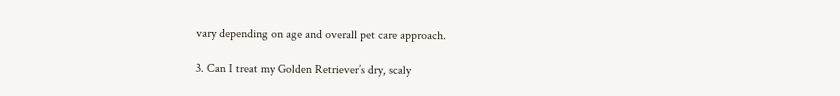vary depending on age and overall pet care approach.

3. Can I treat my Golden Retriever’s dry, scaly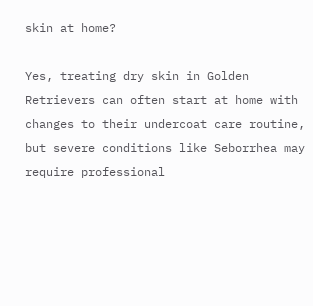skin at home?

Yes, treating dry skin in Golden Retrievers can often start at home with changes to their undercoat care routine, but severe conditions like Seborrhea may require professional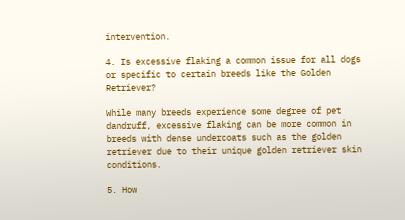intervention.

4. Is excessive flaking a common issue for all dogs or specific to certain breeds like the Golden Retriever?

While many breeds experience some degree of pet dandruff, excessive flaking can be more common in breeds with dense undercoats such as the golden retriever due to their unique golden retriever skin conditions.

5. How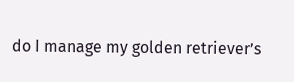do I manage my golden retriever’s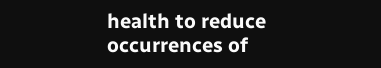health to reduce occurrences of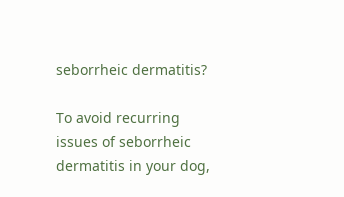seborrheic dermatitis?

To avoid recurring issues of seborrheic dermatitis in your dog,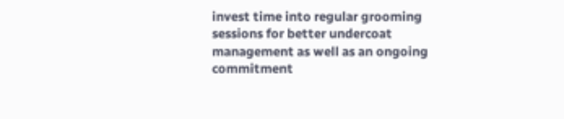invest time into regular grooming sessions for better undercoat management as well as an ongoing commitment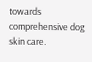towards comprehensive dog skin care.